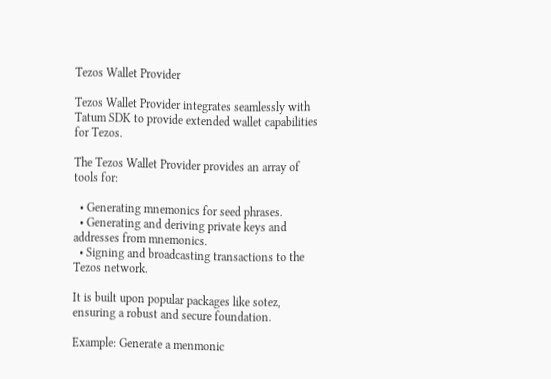Tezos Wallet Provider

Tezos Wallet Provider integrates seamlessly with Tatum SDK to provide extended wallet capabilities for Tezos.

The Tezos Wallet Provider provides an array of tools for:

  • Generating mnemonics for seed phrases.
  • Generating and deriving private keys and addresses from mnemonics.
  • Signing and broadcasting transactions to the Tezos network.

It is built upon popular packages like sotez, ensuring a robust and secure foundation.

Example: Generate a menmonic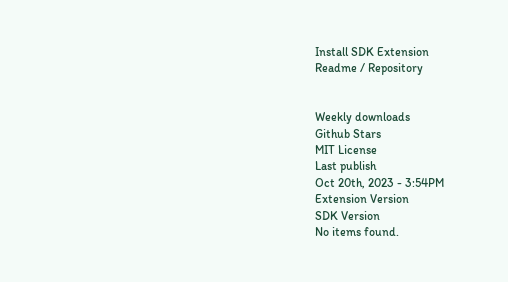Install SDK Extension
Readme / Repository


Weekly downloads
Github Stars
MIT License
Last publish
Oct 20th, 2023 - 3:54PM
Extension Version
SDK Version
No items found.